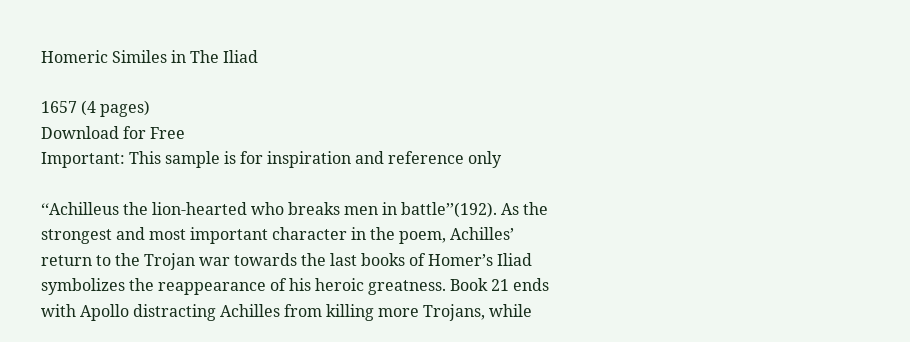Homeric Similes in The Iliad

1657 (4 pages)
Download for Free
Important: This sample is for inspiration and reference only

‘‘Achilleus the lion-hearted who breaks men in battle’’(192). As the strongest and most important character in the poem, Achilles’ return to the Trojan war towards the last books of Homer’s Iliad symbolizes the reappearance of his heroic greatness. Book 21 ends with Apollo distracting Achilles from killing more Trojans, while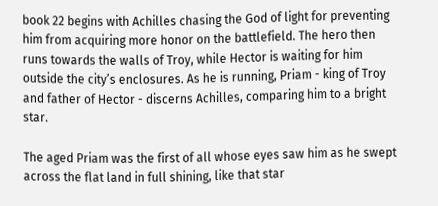book 22 begins with Achilles chasing the God of light for preventing him from acquiring more honor on the battlefield. The hero then runs towards the walls of Troy, while Hector is waiting for him outside the city’s enclosures. As he is running, Priam - king of Troy and father of Hector - discerns Achilles, comparing him to a bright star.

The aged Priam was the first of all whose eyes saw him as he swept across the flat land in full shining, like that star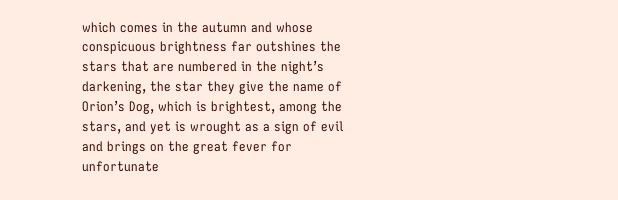which comes in the autumn and whose conspicuous brightness far outshines the stars that are numbered in the night’s darkening, the star they give the name of Orion’s Dog, which is brightest, among the stars, and yet is wrought as a sign of evil and brings on the great fever for unfortunate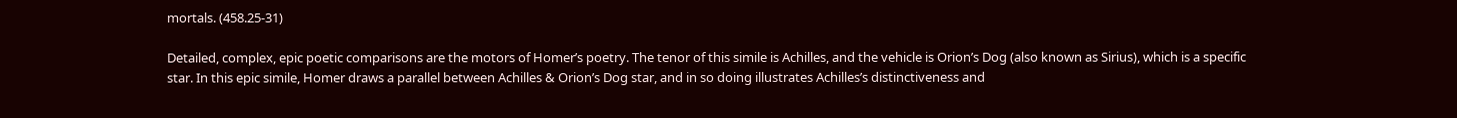mortals. (458.25-31)

Detailed, complex, epic poetic comparisons are the motors of Homer’s poetry. The tenor of this simile is Achilles, and the vehicle is Orion’s Dog (also known as Sirius), which is a specific star. In this epic simile, Homer draws a parallel between Achilles & Orion’s Dog star, and in so doing illustrates Achilles’s distinctiveness and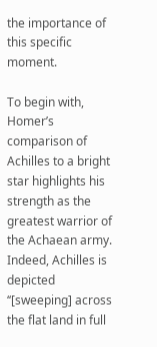the importance of this specific moment.

To begin with, Homer’s comparison of Achilles to a bright star highlights his strength as the greatest warrior of the Achaean army. Indeed, Achilles is depicted ‘‘[sweeping] across the flat land in full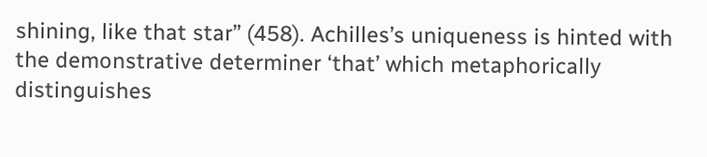shining, like that star’’ (458). Achilles’s uniqueness is hinted with the demonstrative determiner ‘that’ which metaphorically distinguishes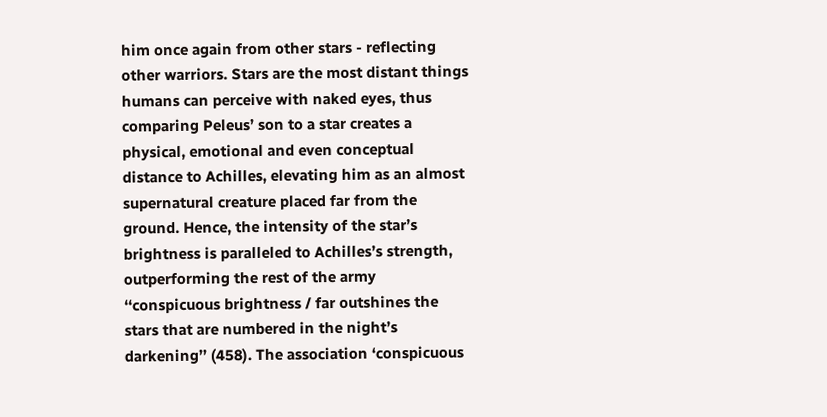him once again from other stars - reflecting other warriors. Stars are the most distant things humans can perceive with naked eyes, thus comparing Peleus’ son to a star creates a physical, emotional and even conceptual distance to Achilles, elevating him as an almost supernatural creature placed far from the ground. Hence, the intensity of the star’s brightness is paralleled to Achilles’s strength, outperforming the rest of the army ‘‘conspicuous brightness / far outshines the stars that are numbered in the night’s darkening’’ (458). The association ‘conspicuous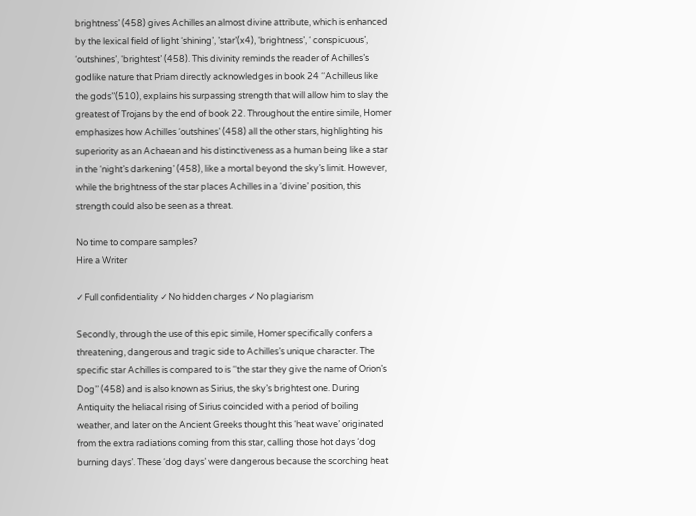brightness’ (458) gives Achilles an almost divine attribute, which is enhanced by the lexical field of light ‘shining’, ’star’(x4), ‘brightness’, ‘ conspicuous’, ‘outshines’, ‘brightest’ (458). This divinity reminds the reader of Achilles’s godlike nature that Priam directly acknowledges in book 24 ‘‘Achilleus like the gods’’(510), explains his surpassing strength that will allow him to slay the greatest of Trojans by the end of book 22. Throughout the entire simile, Homer emphasizes how Achilles ‘outshines’ (458) all the other stars, highlighting his superiority as an Achaean and his distinctiveness as a human being like a star in the ‘night’s darkening’ (458), like a mortal beyond the sky’s limit. However, while the brightness of the star places Achilles in a ‘divine’ position, this strength could also be seen as a threat.

No time to compare samples?
Hire a Writer

✓Full confidentiality ✓No hidden charges ✓No plagiarism

Secondly, through the use of this epic simile, Homer specifically confers a threatening, dangerous and tragic side to Achilles’s unique character. The specific star Achilles is compared to is ‘‘the star they give the name of Orion’s Dog’’ (458) and is also known as Sirius, the sky’s brightest one. During Antiquity the heliacal rising of Sirius coincided with a period of boiling weather, and later on the Ancient Greeks thought this ‘heat wave’ originated from the extra radiations coming from this star, calling those hot days ‘dog burning days’. These ‘dog days’ were dangerous because the scorching heat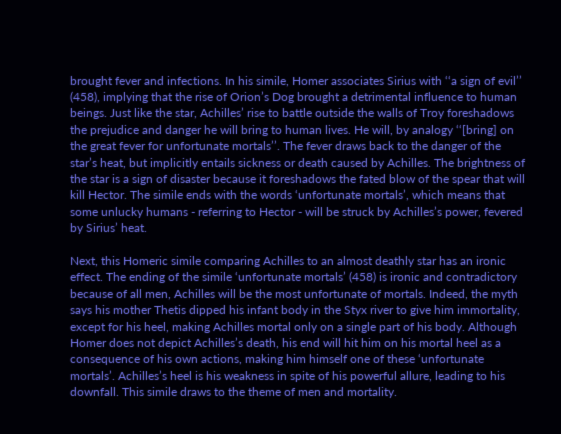brought fever and infections. In his simile, Homer associates Sirius with ‘‘a sign of evil’’ (458), implying that the rise of Orion’s Dog brought a detrimental influence to human beings. Just like the star, Achilles’ rise to battle outside the walls of Troy foreshadows the prejudice and danger he will bring to human lives. He will, by analogy ‘‘[bring] on the great fever for unfortunate mortals’’. The fever draws back to the danger of the star’s heat, but implicitly entails sickness or death caused by Achilles. The brightness of the star is a sign of disaster because it foreshadows the fated blow of the spear that will kill Hector. The simile ends with the words ‘unfortunate mortals’, which means that some unlucky humans - referring to Hector - will be struck by Achilles’s power, fevered by Sirius’ heat.

Next, this Homeric simile comparing Achilles to an almost deathly star has an ironic effect. The ending of the simile ‘unfortunate mortals’ (458) is ironic and contradictory because of all men, Achilles will be the most unfortunate of mortals. Indeed, the myth says his mother Thetis dipped his infant body in the Styx river to give him immortality, except for his heel, making Achilles mortal only on a single part of his body. Although Homer does not depict Achilles’s death, his end will hit him on his mortal heel as a consequence of his own actions, making him himself one of these ‘unfortunate mortals’. Achilles’s heel is his weakness in spite of his powerful allure, leading to his downfall. This simile draws to the theme of men and mortality.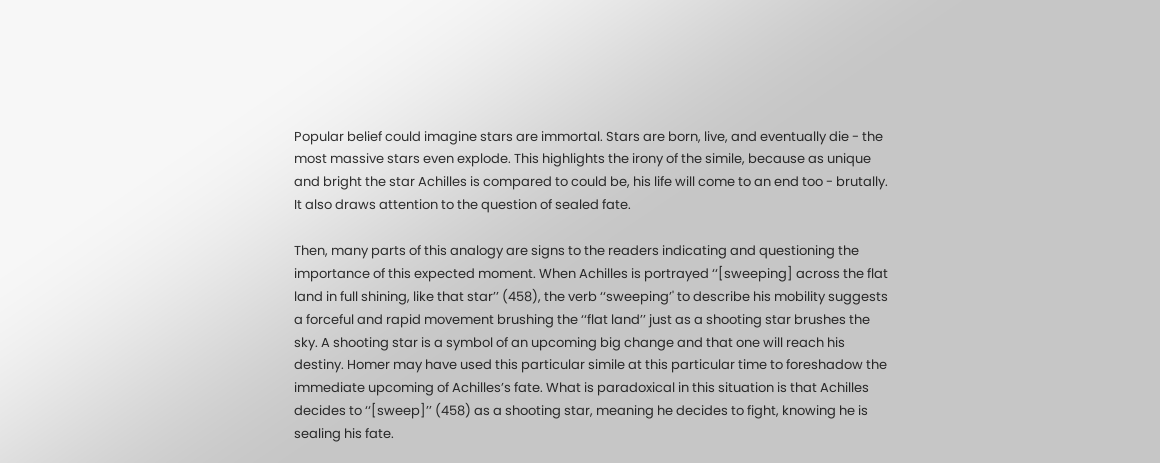Popular belief could imagine stars are immortal. Stars are born, live, and eventually die - the most massive stars even explode. This highlights the irony of the simile, because as unique and bright the star Achilles is compared to could be, his life will come to an end too - brutally. It also draws attention to the question of sealed fate.

Then, many parts of this analogy are signs to the readers indicating and questioning the importance of this expected moment. When Achilles is portrayed ‘‘[sweeping] across the flat land in full shining, like that star’’ (458), the verb ‘‘sweeping’' to describe his mobility suggests a forceful and rapid movement brushing the ‘‘flat land’’ just as a shooting star brushes the sky. A shooting star is a symbol of an upcoming big change and that one will reach his destiny. Homer may have used this particular simile at this particular time to foreshadow the immediate upcoming of Achilles’s fate. What is paradoxical in this situation is that Achilles decides to ‘‘[sweep]’’ (458) as a shooting star, meaning he decides to fight, knowing he is sealing his fate.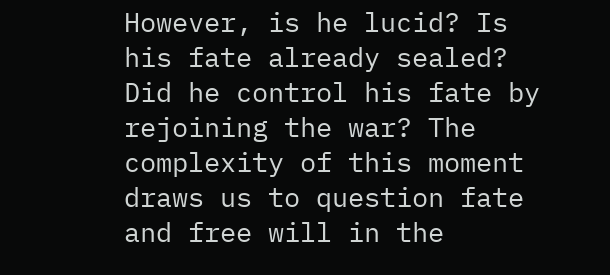However, is he lucid? Is his fate already sealed? Did he control his fate by rejoining the war? The complexity of this moment draws us to question fate and free will in the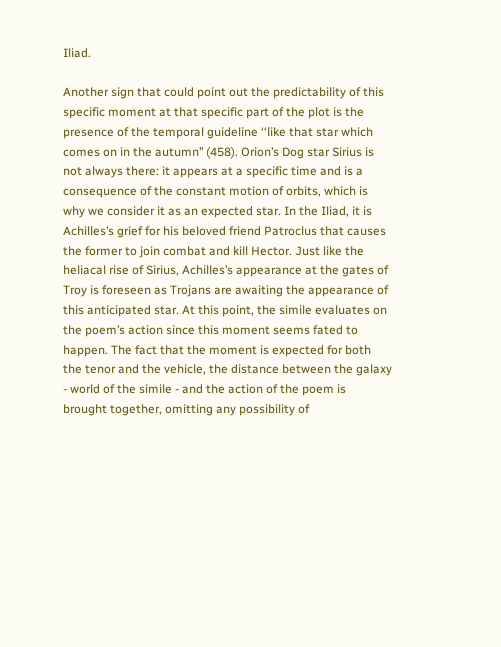Iliad.

Another sign that could point out the predictability of this specific moment at that specific part of the plot is the presence of the temporal guideline ‘‘like that star which comes on in the autumn’’ (458). Orion’s Dog star Sirius is not always there: it appears at a specific time and is a consequence of the constant motion of orbits, which is why we consider it as an expected star. In the Iliad, it is Achilles’s grief for his beloved friend Patroclus that causes the former to join combat and kill Hector. Just like the heliacal rise of Sirius, Achilles’s appearance at the gates of Troy is foreseen as Trojans are awaiting the appearance of this anticipated star. At this point, the simile evaluates on the poem’s action since this moment seems fated to happen. The fact that the moment is expected for both the tenor and the vehicle, the distance between the galaxy - world of the simile - and the action of the poem is brought together, omitting any possibility of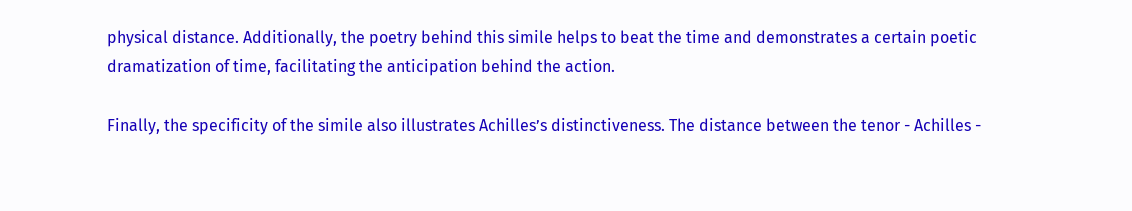physical distance. Additionally, the poetry behind this simile helps to beat the time and demonstrates a certain poetic dramatization of time, facilitating the anticipation behind the action.

Finally, the specificity of the simile also illustrates Achilles’s distinctiveness. The distance between the tenor - Achilles -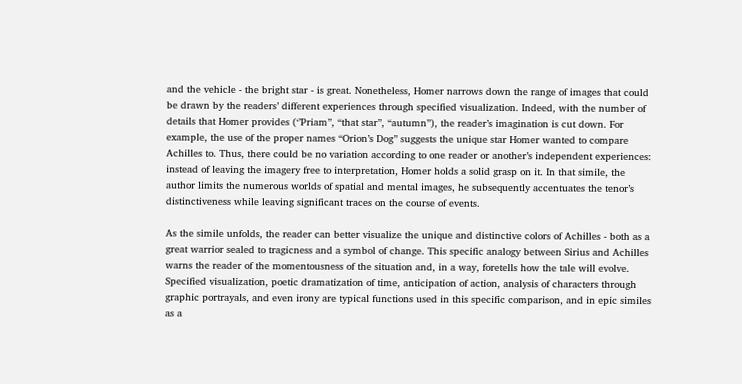and the vehicle - the bright star - is great. Nonetheless, Homer narrows down the range of images that could be drawn by the readers’ different experiences through specified visualization. Indeed, with the number of details that Homer provides (‘’Priam’’, ‘‘that star’’, ‘‘autumn’’), the reader’s imagination is cut down. For example, the use of the proper names ‘‘Orion’s Dog’’ suggests the unique star Homer wanted to compare Achilles to. Thus, there could be no variation according to one reader or another’s independent experiences: instead of leaving the imagery free to interpretation, Homer holds a solid grasp on it. In that simile, the author limits the numerous worlds of spatial and mental images, he subsequently accentuates the tenor’s distinctiveness while leaving significant traces on the course of events.

As the simile unfolds, the reader can better visualize the unique and distinctive colors of Achilles - both as a great warrior sealed to tragicness and a symbol of change. This specific analogy between Sirius and Achilles warns the reader of the momentousness of the situation and, in a way, foretells how the tale will evolve. Specified visualization, poetic dramatization of time, anticipation of action, analysis of characters through graphic portrayals, and even irony are typical functions used in this specific comparison, and in epic similes as a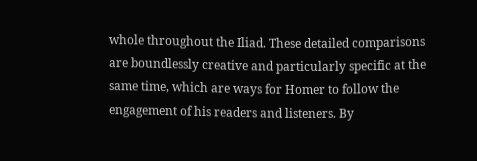whole throughout the Iliad. These detailed comparisons are boundlessly creative and particularly specific at the same time, which are ways for Homer to follow the engagement of his readers and listeners. By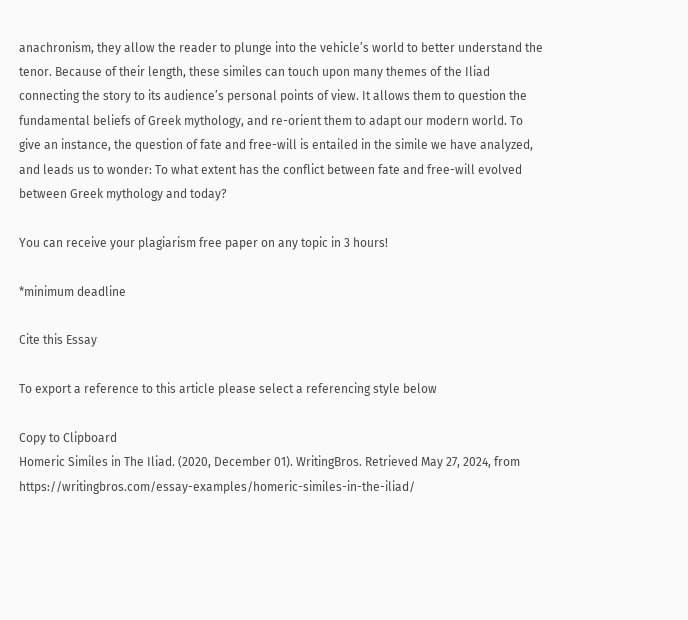anachronism, they allow the reader to plunge into the vehicle’s world to better understand the tenor. Because of their length, these similes can touch upon many themes of the Iliad connecting the story to its audience’s personal points of view. It allows them to question the fundamental beliefs of Greek mythology, and re-orient them to adapt our modern world. To give an instance, the question of fate and free-will is entailed in the simile we have analyzed, and leads us to wonder: To what extent has the conflict between fate and free-will evolved between Greek mythology and today?

You can receive your plagiarism free paper on any topic in 3 hours!

*minimum deadline

Cite this Essay

To export a reference to this article please select a referencing style below

Copy to Clipboard
Homeric Similes in The Iliad. (2020, December 01). WritingBros. Retrieved May 27, 2024, from https://writingbros.com/essay-examples/homeric-similes-in-the-iliad/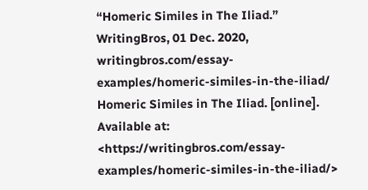“Homeric Similes in The Iliad.” WritingBros, 01 Dec. 2020, writingbros.com/essay-examples/homeric-similes-in-the-iliad/
Homeric Similes in The Iliad. [online]. Available at: <https://writingbros.com/essay-examples/homeric-similes-in-the-iliad/>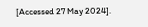[Accessed 27 May 2024].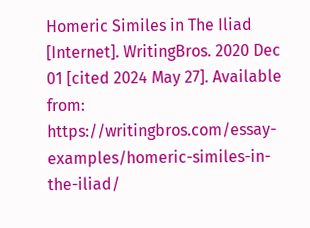Homeric Similes in The Iliad [Internet]. WritingBros. 2020 Dec 01 [cited 2024 May 27]. Available from: https://writingbros.com/essay-examples/homeric-similes-in-the-iliad/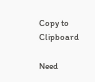Copy to Clipboard

Need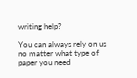writing help?

You can always rely on us no matter what type of paper you need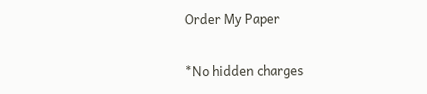Order My Paper

*No hidden charges